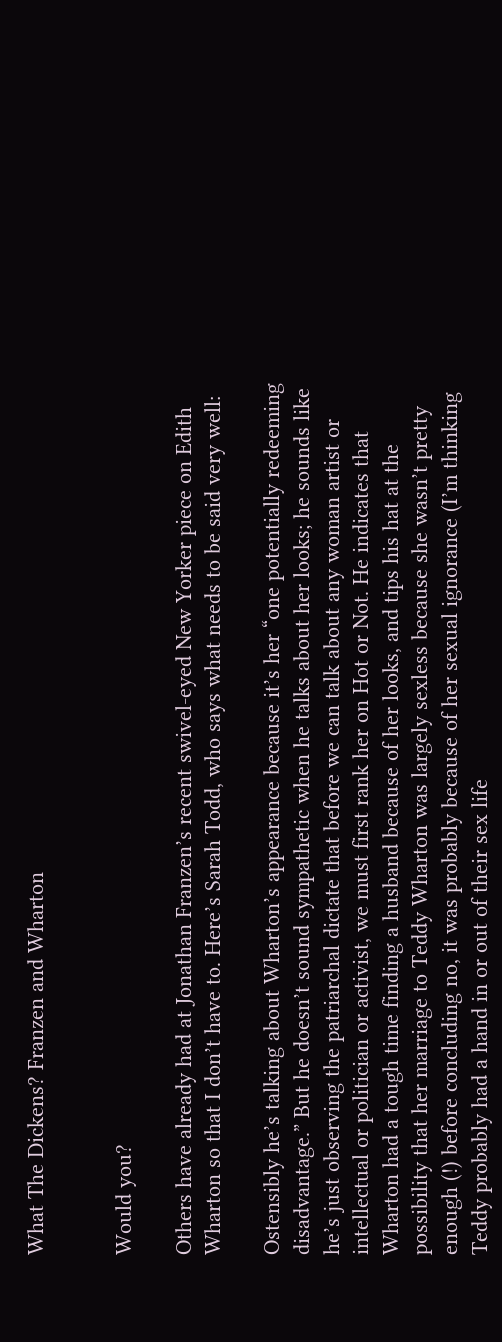What The Dickens? Franzen and Wharton


Would you?

Others have already had at Jonathan Franzen’s recent swivel-eyed New Yorker piece on Edith Wharton so that I don’t have to. Here’s Sarah Todd, who says what needs to be said very well:

Ostensibly he’s talking about Wharton’s appearance because it’s her “one potentially redeeming disadvantage.” But he doesn’t sound sympathetic when he talks about her looks; he sounds like he’s just observing the patriarchal dictate that before we can talk about any woman artist or intellectual or politician or activist, we must first rank her on Hot or Not. He indicates that Wharton had a tough time finding a husband because of her looks, and tips his hat at the possibility that her marriage to Teddy Wharton was largely sexless because she wasn’t pretty enough (!) before concluding no, it was probably because of her sexual ignorance (I’m thinking Teddy probably had a hand in or out of their sex life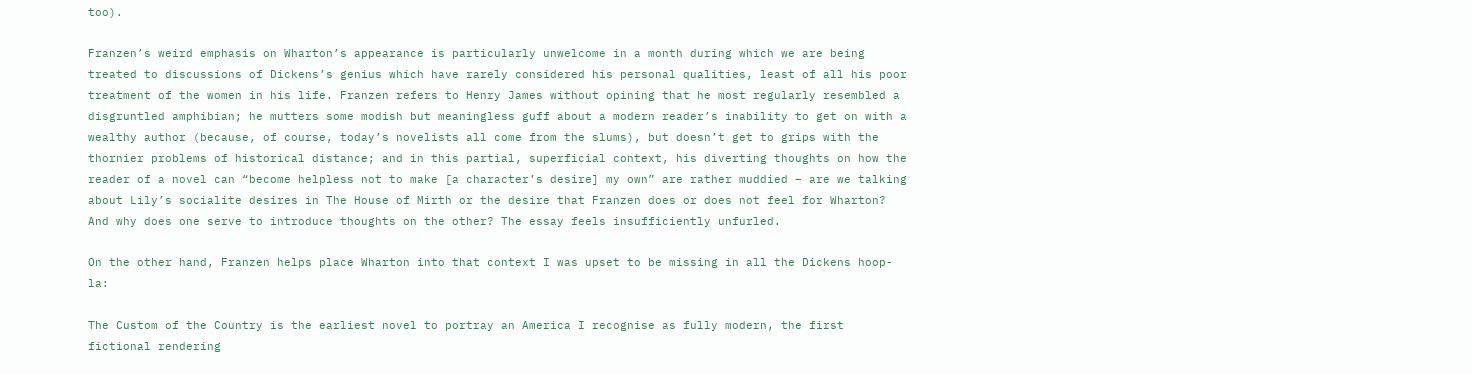too).

Franzen’s weird emphasis on Wharton’s appearance is particularly unwelcome in a month during which we are being treated to discussions of Dickens’s genius which have rarely considered his personal qualities, least of all his poor treatment of the women in his life. Franzen refers to Henry James without opining that he most regularly resembled a disgruntled amphibian; he mutters some modish but meaningless guff about a modern reader’s inability to get on with a wealthy author (because, of course, today’s novelists all come from the slums), but doesn’t get to grips with the thornier problems of historical distance; and in this partial, superficial context, his diverting thoughts on how the reader of a novel can “become helpless not to make [a character’s desire] my own” are rather muddied – are we talking about Lily’s socialite desires in The House of Mirth or the desire that Franzen does or does not feel for Wharton? And why does one serve to introduce thoughts on the other? The essay feels insufficiently unfurled.

On the other hand, Franzen helps place Wharton into that context I was upset to be missing in all the Dickens hoop-la:

The Custom of the Country is the earliest novel to portray an America I recognise as fully modern, the first fictional rendering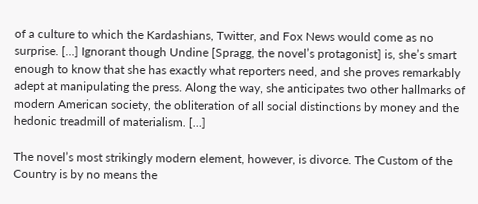of a culture to which the Kardashians, Twitter, and Fox News would come as no surprise. […] Ignorant though Undine [Spragg, the novel’s protagonist] is, she’s smart enough to know that she has exactly what reporters need, and she proves remarkably adept at manipulating the press. Along the way, she anticipates two other hallmarks of modern American society, the obliteration of all social distinctions by money and the hedonic treadmill of materialism. […]

The novel’s most strikingly modern element, however, is divorce. The Custom of the Country is by no means the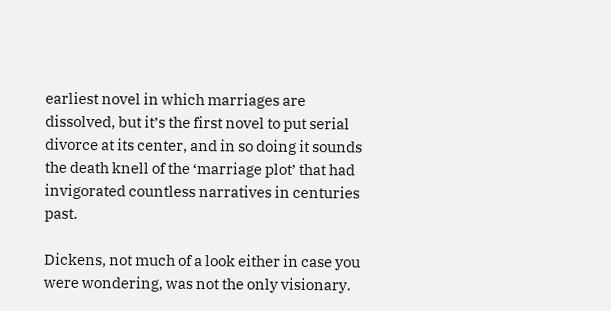earliest novel in which marriages are dissolved, but it’s the first novel to put serial divorce at its center, and in so doing it sounds the death knell of the ‘marriage plot’ that had invigorated countless narratives in centuries past.

Dickens, not much of a look either in case you were wondering, was not the only visionary.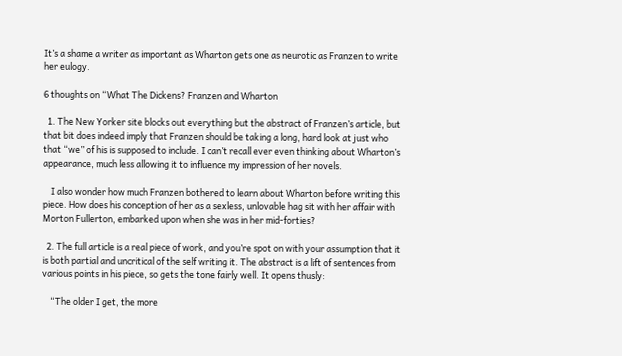It’s a shame a writer as important as Wharton gets one as neurotic as Franzen to write her eulogy.

6 thoughts on “What The Dickens? Franzen and Wharton

  1. The New Yorker site blocks out everything but the abstract of Franzen’s article, but that bit does indeed imply that Franzen should be taking a long, hard look at just who that “we” of his is supposed to include. I can’t recall ever even thinking about Wharton’s appearance, much less allowing it to influence my impression of her novels.

    I also wonder how much Franzen bothered to learn about Wharton before writing this piece. How does his conception of her as a sexless, unlovable hag sit with her affair with Morton Fullerton, embarked upon when she was in her mid-forties?

  2. The full article is a real piece of work, and you’re spot on with your assumption that it is both partial and uncritical of the self writing it. The abstract is a lift of sentences from various points in his piece, so gets the tone fairly well. It opens thusly:

    “The older I get, the more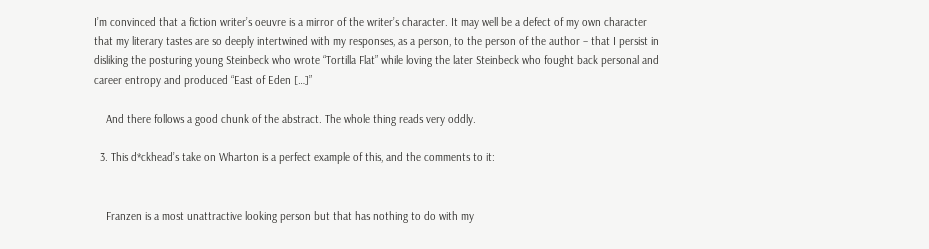I’m convinced that a fiction writer’s oeuvre is a mirror of the writer’s character. It may well be a defect of my own character that my literary tastes are so deeply intertwined with my responses, as a person, to the person of the author – that I persist in disliking the posturing young Steinbeck who wrote “Tortilla Flat” while loving the later Steinbeck who fought back personal and career entropy and produced “East of Eden […]”

    And there follows a good chunk of the abstract. The whole thing reads very oddly.

  3. This d*ckhead’s take on Wharton is a perfect example of this, and the comments to it:


    Franzen is a most unattractive looking person but that has nothing to do with my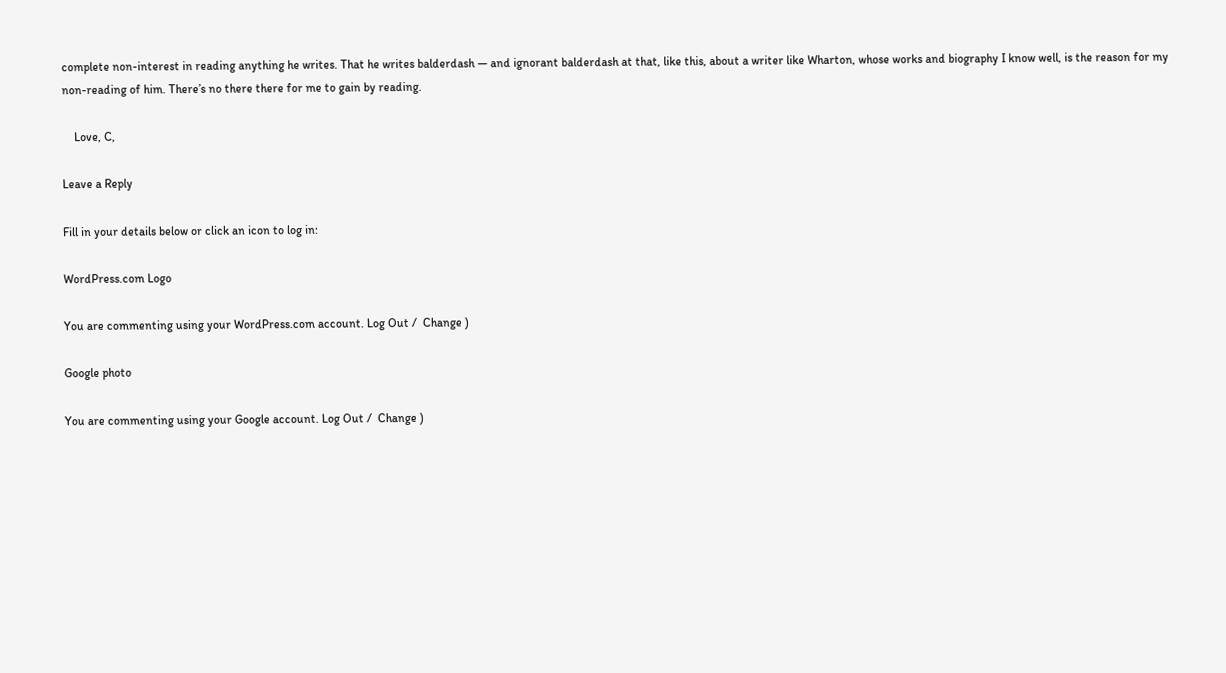complete non-interest in reading anything he writes. That he writes balderdash — and ignorant balderdash at that, like this, about a writer like Wharton, whose works and biography I know well, is the reason for my non-reading of him. There’s no there there for me to gain by reading.

    Love, C,

Leave a Reply

Fill in your details below or click an icon to log in:

WordPress.com Logo

You are commenting using your WordPress.com account. Log Out /  Change )

Google photo

You are commenting using your Google account. Log Out /  Change )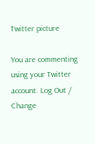Twitter picture

You are commenting using your Twitter account. Log Out /  Change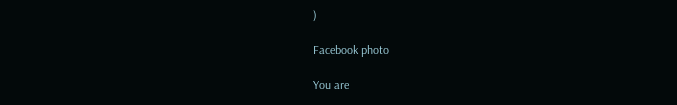)

Facebook photo

You are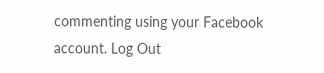commenting using your Facebook account. Log Out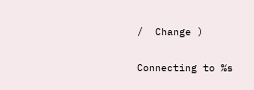/  Change )

Connecting to %s